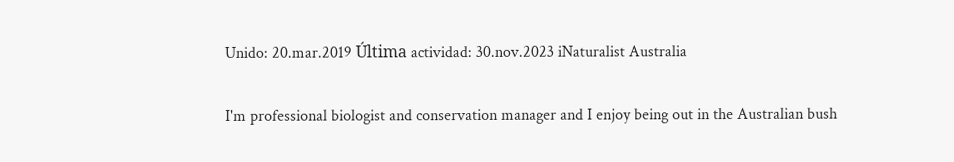Unido: 20.mar.2019 Última actividad: 30.nov.2023 iNaturalist Australia

I'm professional biologist and conservation manager and I enjoy being out in the Australian bush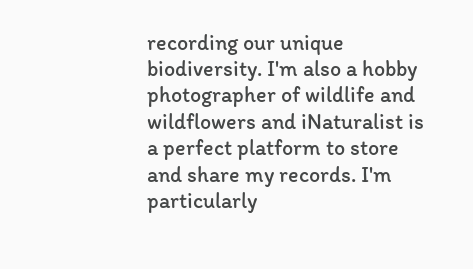recording our unique biodiversity. I'm also a hobby photographer of wildlife and wildflowers and iNaturalist is a perfect platform to store and share my records. I'm particularly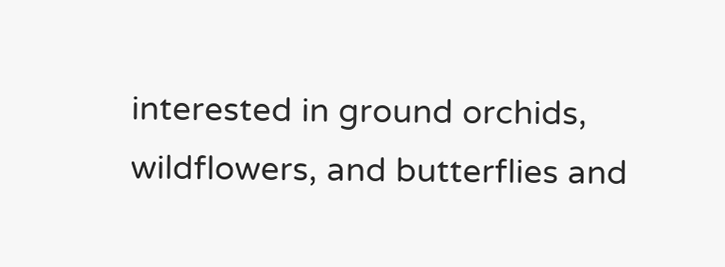interested in ground orchids, wildflowers, and butterflies and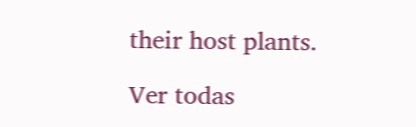their host plants.

Ver todas